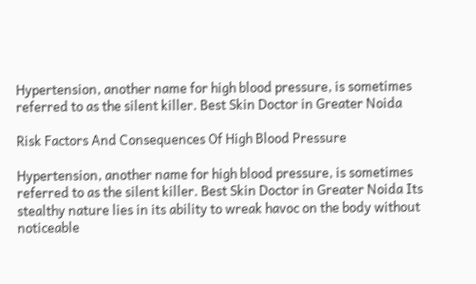Hypertension, another name for high blood pressure, is sometimes referred to as the silent killer. Best Skin Doctor in Greater Noida

Risk Factors And Consequences Of High Blood Pressure

Hypertension, another name for high blood pressure, is sometimes referred to as the silent killer. Best Skin Doctor in Greater Noida Its stealthy nature lies in its ability to wreak havoc on the body without noticeable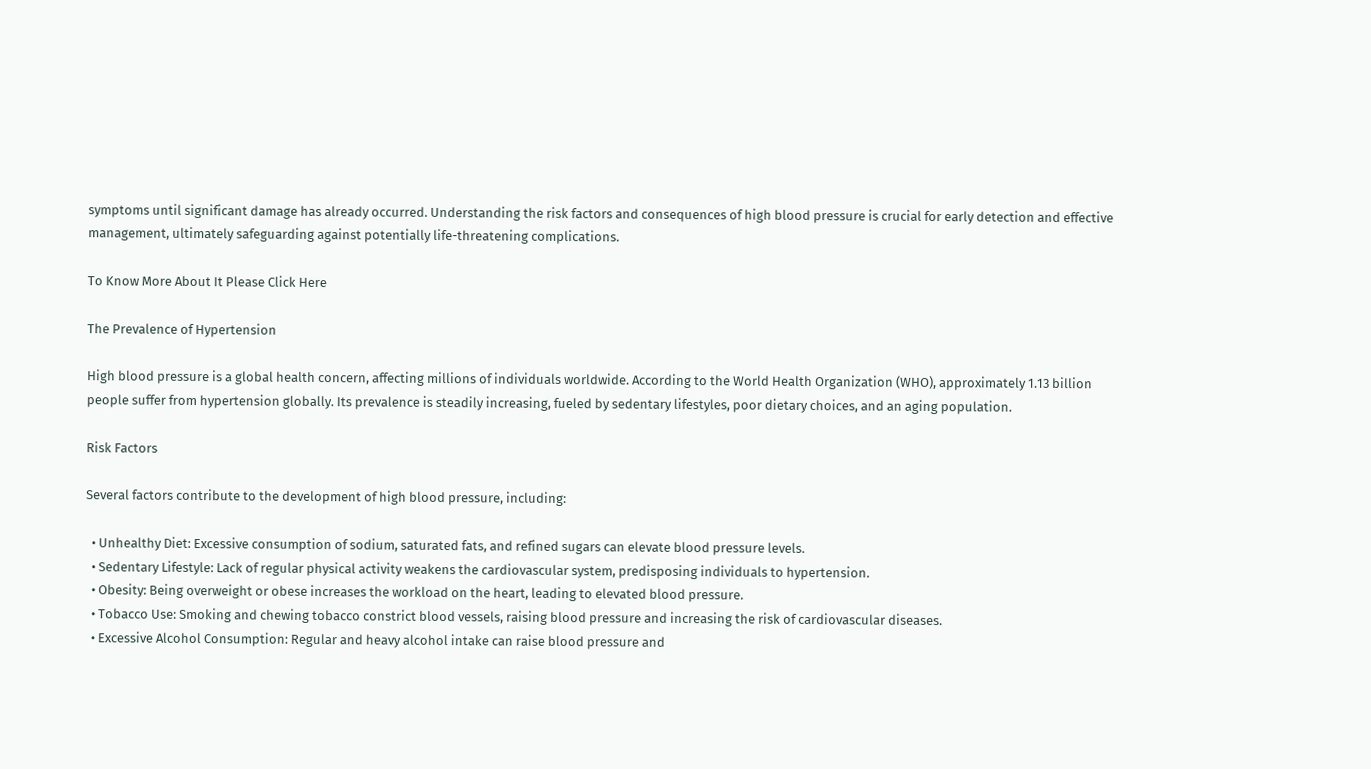symptoms until significant damage has already occurred. Understanding the risk factors and consequences of high blood pressure is crucial for early detection and effective management, ultimately safeguarding against potentially life-threatening complications.

To Know More About It Please Click Here

The Prevalence of Hypertension

High blood pressure is a global health concern, affecting millions of individuals worldwide. According to the World Health Organization (WHO), approximately 1.13 billion people suffer from hypertension globally. Its prevalence is steadily increasing, fueled by sedentary lifestyles, poor dietary choices, and an aging population.

Risk Factors

Several factors contribute to the development of high blood pressure, including:

  • Unhealthy Diet: Excessive consumption of sodium, saturated fats, and refined sugars can elevate blood pressure levels.
  • Sedentary Lifestyle: Lack of regular physical activity weakens the cardiovascular system, predisposing individuals to hypertension.
  • Obesity: Being overweight or obese increases the workload on the heart, leading to elevated blood pressure.
  • Tobacco Use: Smoking and chewing tobacco constrict blood vessels, raising blood pressure and increasing the risk of cardiovascular diseases.
  • Excessive Alcohol Consumption: Regular and heavy alcohol intake can raise blood pressure and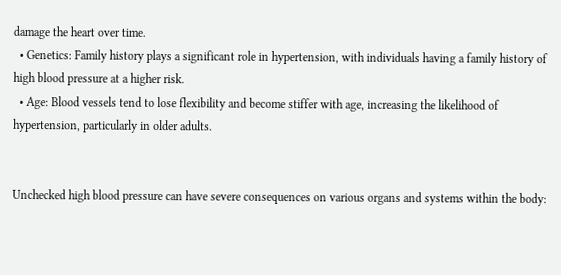damage the heart over time.
  • Genetics: Family history plays a significant role in hypertension, with individuals having a family history of high blood pressure at a higher risk.
  • Age: Blood vessels tend to lose flexibility and become stiffer with age, increasing the likelihood of hypertension, particularly in older adults.


Unchecked high blood pressure can have severe consequences on various organs and systems within the body: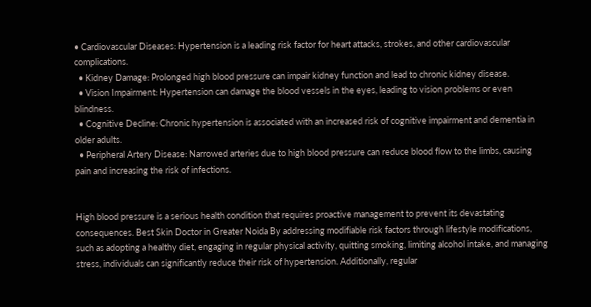• Cardiovascular Diseases: Hypertension is a leading risk factor for heart attacks, strokes, and other cardiovascular complications.
  • Kidney Damage: Prolonged high blood pressure can impair kidney function and lead to chronic kidney disease.
  • Vision Impairment: Hypertension can damage the blood vessels in the eyes, leading to vision problems or even blindness.
  • Cognitive Decline: Chronic hypertension is associated with an increased risk of cognitive impairment and dementia in older adults.
  • Peripheral Artery Disease: Narrowed arteries due to high blood pressure can reduce blood flow to the limbs, causing pain and increasing the risk of infections.


High blood pressure is a serious health condition that requires proactive management to prevent its devastating consequences. Best Skin Doctor in Greater Noida By addressing modifiable risk factors through lifestyle modifications, such as adopting a healthy diet, engaging in regular physical activity, quitting smoking, limiting alcohol intake, and managing stress, individuals can significantly reduce their risk of hypertension. Additionally, regular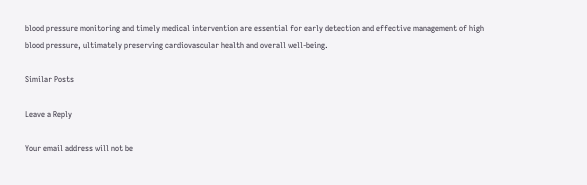blood pressure monitoring and timely medical intervention are essential for early detection and effective management of high blood pressure, ultimately preserving cardiovascular health and overall well-being.

Similar Posts

Leave a Reply

Your email address will not be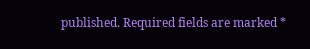published. Required fields are marked *